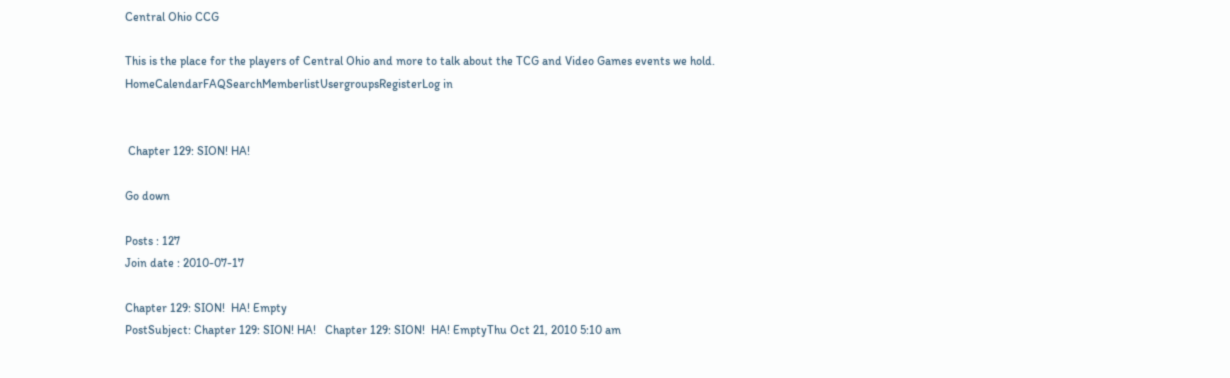Central Ohio CCG

This is the place for the players of Central Ohio and more to talk about the TCG and Video Games events we hold.
HomeCalendarFAQSearchMemberlistUsergroupsRegisterLog in


 Chapter 129: SION! HA!

Go down

Posts : 127
Join date : 2010-07-17

Chapter 129: SION!  HA! Empty
PostSubject: Chapter 129: SION! HA!   Chapter 129: SION!  HA! EmptyThu Oct 21, 2010 5:10 am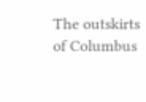The outskirts of Columbus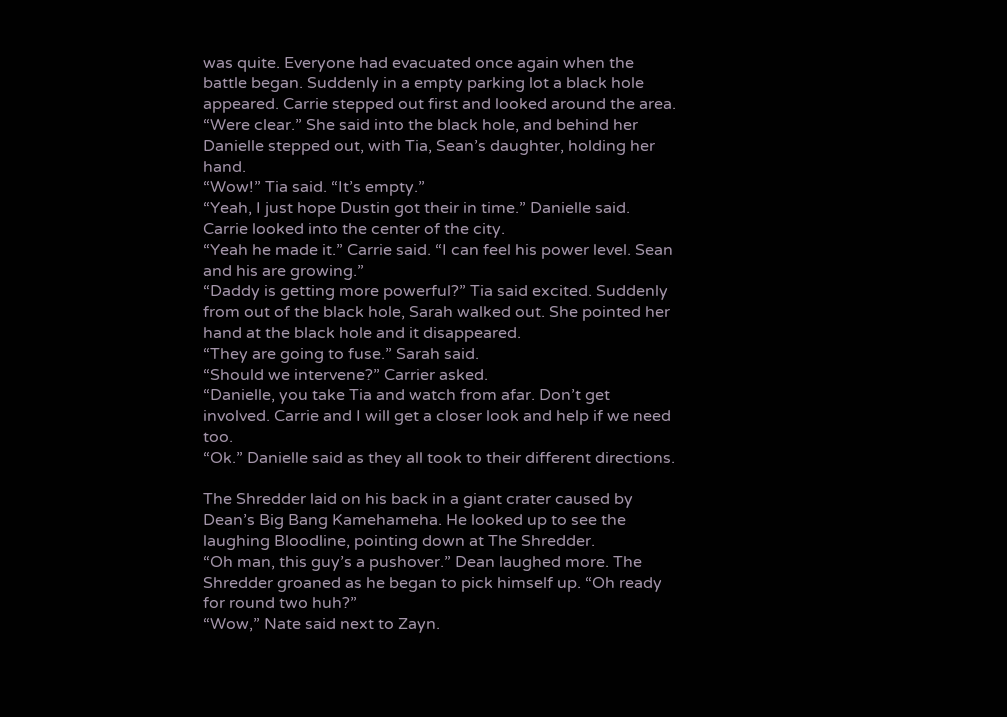was quite. Everyone had evacuated once again when the battle began. Suddenly in a empty parking lot a black hole appeared. Carrie stepped out first and looked around the area.
“Were clear.” She said into the black hole, and behind her Danielle stepped out, with Tia, Sean’s daughter, holding her hand.
“Wow!” Tia said. “It’s empty.”
“Yeah, I just hope Dustin got their in time.” Danielle said. Carrie looked into the center of the city.
“Yeah he made it.” Carrie said. “I can feel his power level. Sean and his are growing.”
“Daddy is getting more powerful?” Tia said excited. Suddenly from out of the black hole, Sarah walked out. She pointed her hand at the black hole and it disappeared.
“They are going to fuse.” Sarah said.
“Should we intervene?” Carrier asked.
“Danielle, you take Tia and watch from afar. Don’t get involved. Carrie and I will get a closer look and help if we need too.
“Ok.” Danielle said as they all took to their different directions.

The Shredder laid on his back in a giant crater caused by Dean’s Big Bang Kamehameha. He looked up to see the laughing Bloodline, pointing down at The Shredder.
“Oh man, this guy’s a pushover.” Dean laughed more. The Shredder groaned as he began to pick himself up. “Oh ready for round two huh?”
“Wow,” Nate said next to Zayn.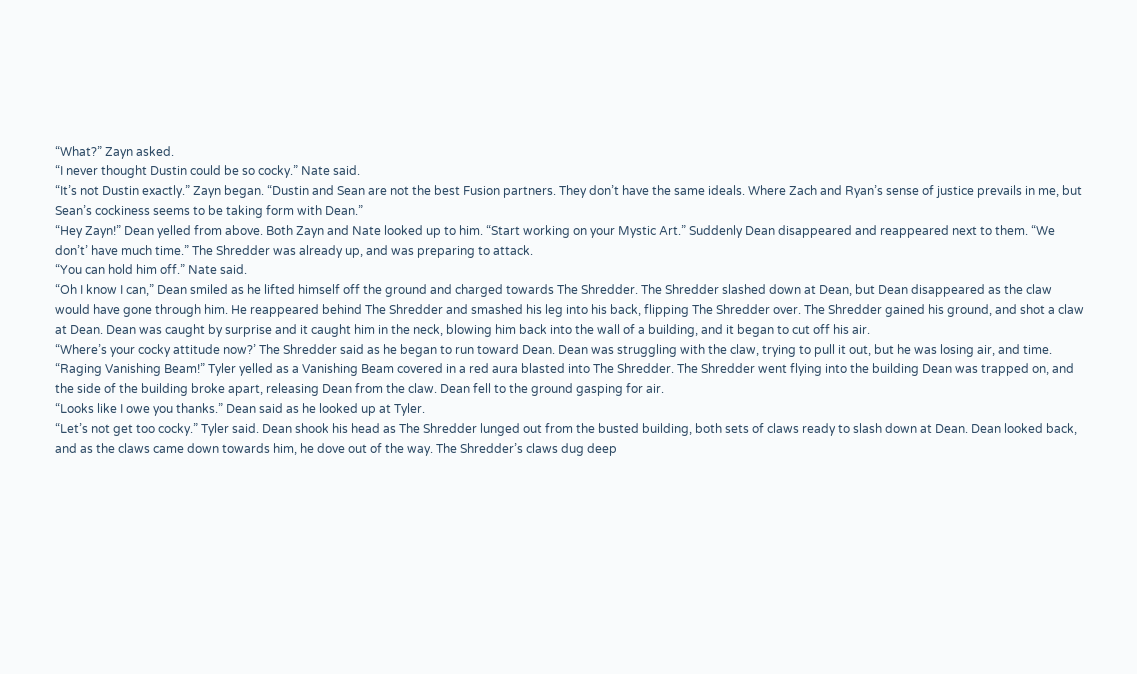“What?” Zayn asked.
“I never thought Dustin could be so cocky.” Nate said.
“It’s not Dustin exactly.” Zayn began. “Dustin and Sean are not the best Fusion partners. They don’t have the same ideals. Where Zach and Ryan’s sense of justice prevails in me, but Sean’s cockiness seems to be taking form with Dean.”
“Hey Zayn!” Dean yelled from above. Both Zayn and Nate looked up to him. “Start working on your Mystic Art.” Suddenly Dean disappeared and reappeared next to them. “We don’t’ have much time.” The Shredder was already up, and was preparing to attack.
“You can hold him off.” Nate said.
“Oh I know I can,” Dean smiled as he lifted himself off the ground and charged towards The Shredder. The Shredder slashed down at Dean, but Dean disappeared as the claw would have gone through him. He reappeared behind The Shredder and smashed his leg into his back, flipping The Shredder over. The Shredder gained his ground, and shot a claw at Dean. Dean was caught by surprise and it caught him in the neck, blowing him back into the wall of a building, and it began to cut off his air.
“Where’s your cocky attitude now?’ The Shredder said as he began to run toward Dean. Dean was struggling with the claw, trying to pull it out, but he was losing air, and time.
“Raging Vanishing Beam!” Tyler yelled as a Vanishing Beam covered in a red aura blasted into The Shredder. The Shredder went flying into the building Dean was trapped on, and the side of the building broke apart, releasing Dean from the claw. Dean fell to the ground gasping for air.
“Looks like I owe you thanks.” Dean said as he looked up at Tyler.
“Let’s not get too cocky.” Tyler said. Dean shook his head as The Shredder lunged out from the busted building, both sets of claws ready to slash down at Dean. Dean looked back, and as the claws came down towards him, he dove out of the way. The Shredder’s claws dug deep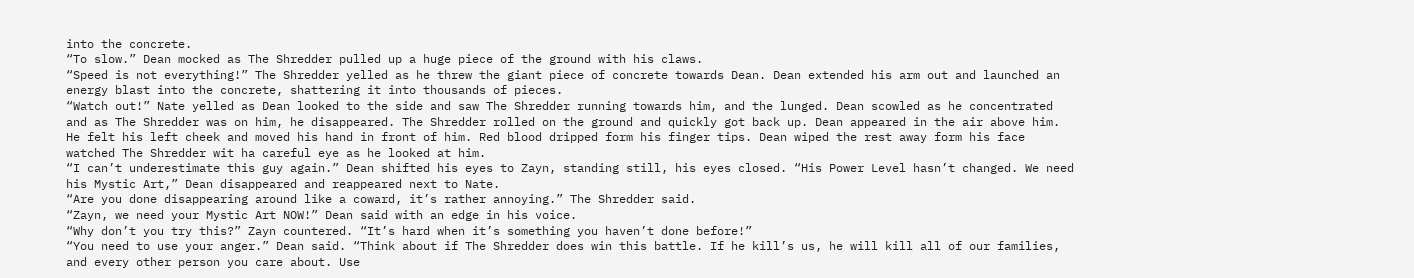into the concrete.
“To slow.” Dean mocked as The Shredder pulled up a huge piece of the ground with his claws.
“Speed is not everything!” The Shredder yelled as he threw the giant piece of concrete towards Dean. Dean extended his arm out and launched an energy blast into the concrete, shattering it into thousands of pieces.
“Watch out!” Nate yelled as Dean looked to the side and saw The Shredder running towards him, and the lunged. Dean scowled as he concentrated and as The Shredder was on him, he disappeared. The Shredder rolled on the ground and quickly got back up. Dean appeared in the air above him. He felt his left cheek and moved his hand in front of him. Red blood dripped form his finger tips. Dean wiped the rest away form his face watched The Shredder wit ha careful eye as he looked at him.
“I can’t underestimate this guy again.” Dean shifted his eyes to Zayn, standing still, his eyes closed. “His Power Level hasn’t changed. We need his Mystic Art,” Dean disappeared and reappeared next to Nate.
“Are you done disappearing around like a coward, it’s rather annoying.” The Shredder said.
“Zayn, we need your Mystic Art NOW!” Dean said with an edge in his voice.
“Why don’t you try this?” Zayn countered. “It’s hard when it’s something you haven’t done before!”
“You need to use your anger.” Dean said. “Think about if The Shredder does win this battle. If he kill’s us, he will kill all of our families, and every other person you care about. Use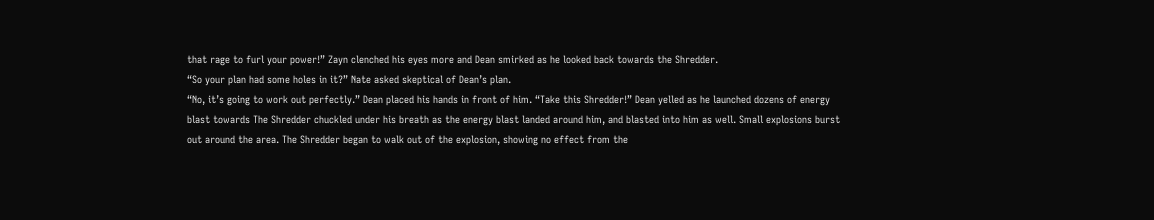that rage to furl your power!” Zayn clenched his eyes more and Dean smirked as he looked back towards the Shredder.
“So your plan had some holes in it?” Nate asked skeptical of Dean’s plan.
“No, it’s going to work out perfectly.” Dean placed his hands in front of him. “Take this Shredder!” Dean yelled as he launched dozens of energy blast towards The Shredder chuckled under his breath as the energy blast landed around him, and blasted into him as well. Small explosions burst out around the area. The Shredder began to walk out of the explosion, showing no effect from the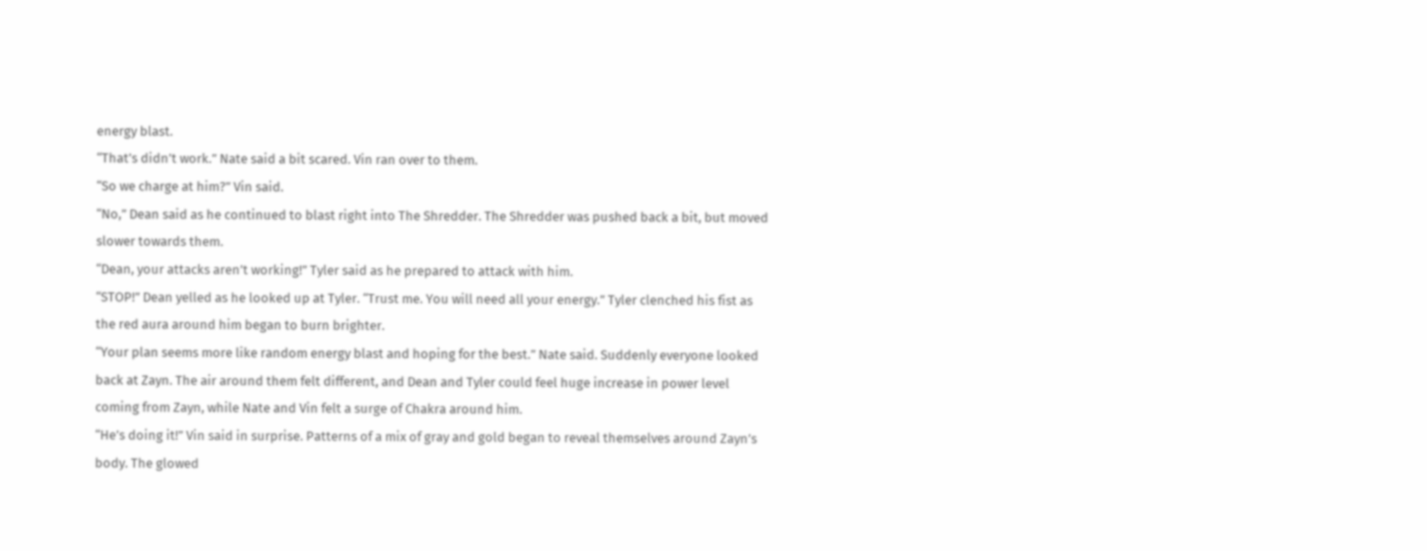energy blast.
“That’s didn’t work.” Nate said a bit scared. Vin ran over to them.
“So we charge at him?” Vin said.
“No,” Dean said as he continued to blast right into The Shredder. The Shredder was pushed back a bit, but moved slower towards them.
“Dean, your attacks aren’t working!” Tyler said as he prepared to attack with him.
“STOP!” Dean yelled as he looked up at Tyler. “Trust me. You will need all your energy.” Tyler clenched his fist as the red aura around him began to burn brighter.
“Your plan seems more like random energy blast and hoping for the best.” Nate said. Suddenly everyone looked back at Zayn. The air around them felt different, and Dean and Tyler could feel huge increase in power level coming from Zayn, while Nate and Vin felt a surge of Chakra around him.
“He’s doing it!” Vin said in surprise. Patterns of a mix of gray and gold began to reveal themselves around Zayn’s body. The glowed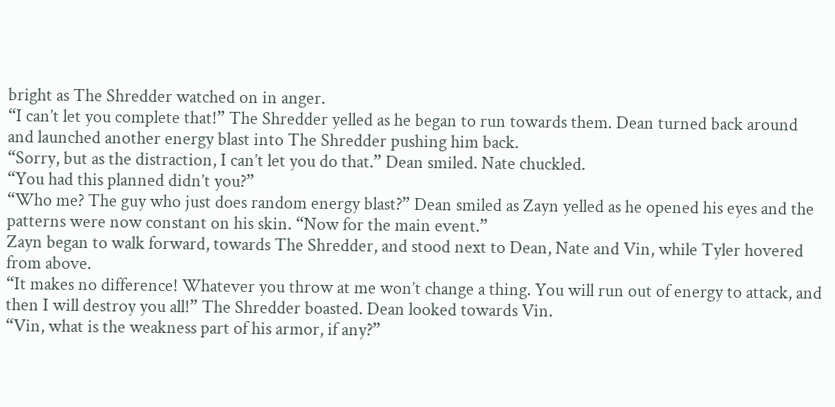bright as The Shredder watched on in anger.
“I can’t let you complete that!” The Shredder yelled as he began to run towards them. Dean turned back around and launched another energy blast into The Shredder pushing him back.
“Sorry, but as the distraction, I can’t let you do that.” Dean smiled. Nate chuckled.
“You had this planned didn’t you?”
“Who me? The guy who just does random energy blast?” Dean smiled as Zayn yelled as he opened his eyes and the patterns were now constant on his skin. “Now for the main event.”
Zayn began to walk forward, towards The Shredder, and stood next to Dean, Nate and Vin, while Tyler hovered from above.
“It makes no difference! Whatever you throw at me won’t change a thing. You will run out of energy to attack, and then I will destroy you all!” The Shredder boasted. Dean looked towards Vin.
“Vin, what is the weakness part of his armor, if any?”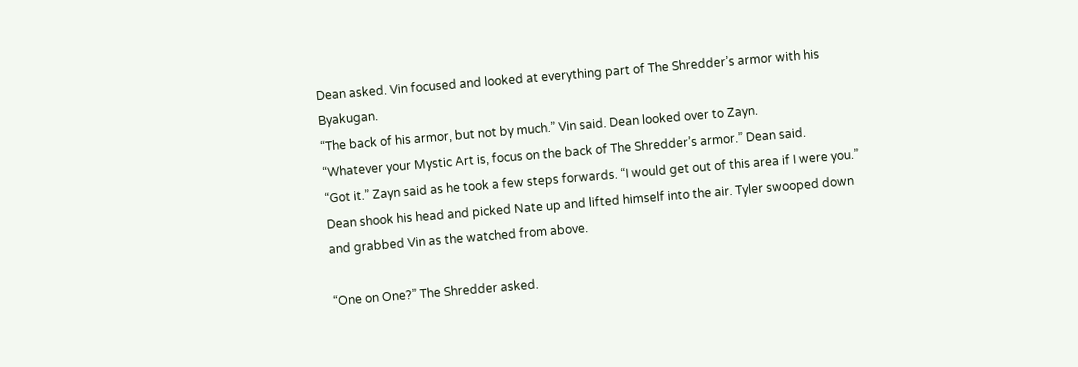Dean asked. Vin focused and looked at everything part of The Shredder’s armor with his Byakugan.
“The back of his armor, but not by much.” Vin said. Dean looked over to Zayn.
“Whatever your Mystic Art is, focus on the back of The Shredder’s armor.” Dean said.
“Got it.” Zayn said as he took a few steps forwards. “I would get out of this area if I were you.” Dean shook his head and picked Nate up and lifted himself into the air. Tyler swooped down and grabbed Vin as the watched from above.

“One on One?” The Shredder asked.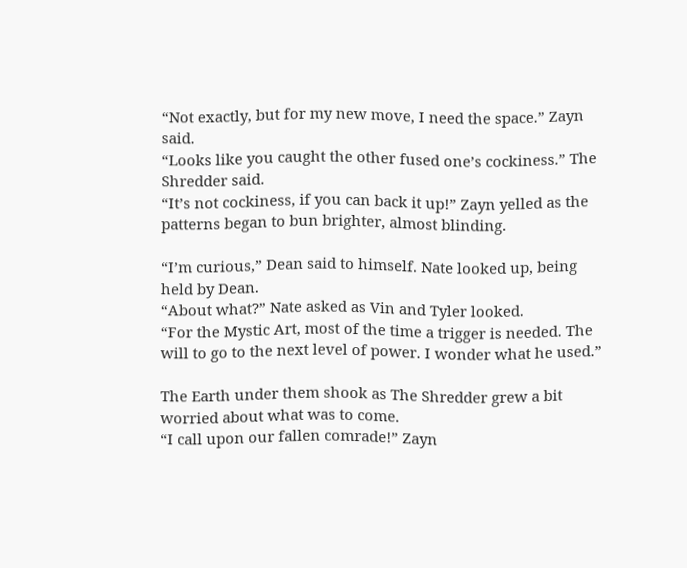“Not exactly, but for my new move, I need the space.” Zayn said.
“Looks like you caught the other fused one’s cockiness.” The Shredder said.
“It’s not cockiness, if you can back it up!” Zayn yelled as the patterns began to bun brighter, almost blinding.

“I’m curious,” Dean said to himself. Nate looked up, being held by Dean.
“About what?” Nate asked as Vin and Tyler looked.
“For the Mystic Art, most of the time a trigger is needed. The will to go to the next level of power. I wonder what he used.”

The Earth under them shook as The Shredder grew a bit worried about what was to come.
“I call upon our fallen comrade!” Zayn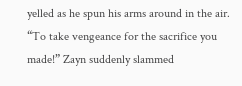yelled as he spun his arms around in the air. “To take vengeance for the sacrifice you made!” Zayn suddenly slammed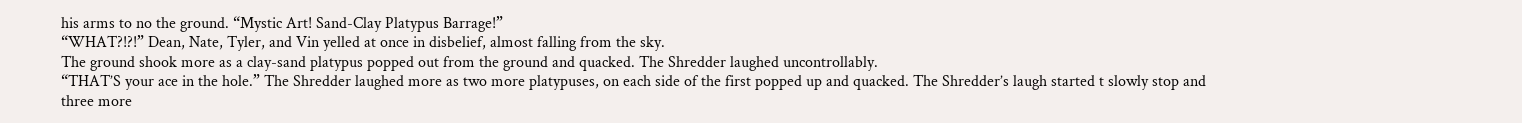his arms to no the ground. “Mystic Art! Sand-Clay Platypus Barrage!”
“WHAT?!?!” Dean, Nate, Tyler, and Vin yelled at once in disbelief, almost falling from the sky.
The ground shook more as a clay-sand platypus popped out from the ground and quacked. The Shredder laughed uncontrollably.
“THAT’S your ace in the hole.” The Shredder laughed more as two more platypuses, on each side of the first popped up and quacked. The Shredder’s laugh started t slowly stop and three more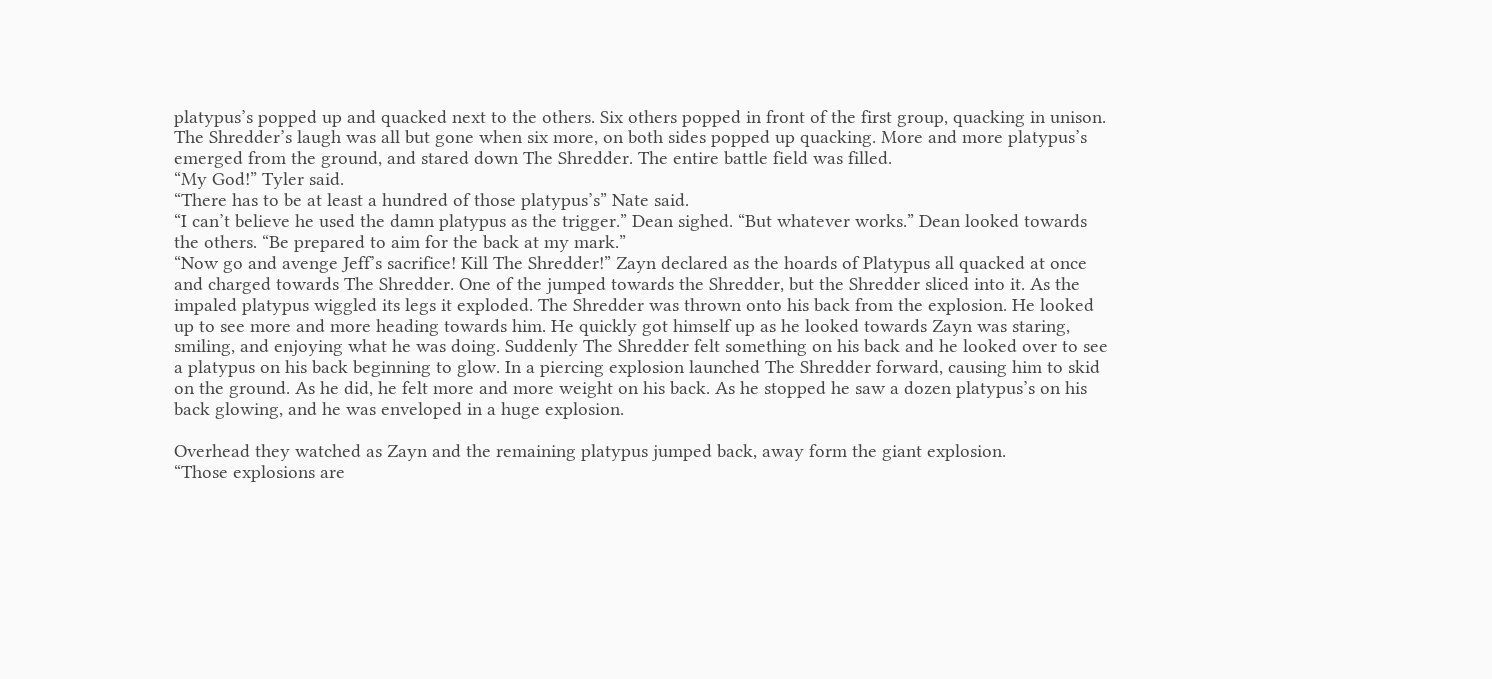platypus’s popped up and quacked next to the others. Six others popped in front of the first group, quacking in unison. The Shredder’s laugh was all but gone when six more, on both sides popped up quacking. More and more platypus’s emerged from the ground, and stared down The Shredder. The entire battle field was filled.
“My God!” Tyler said.
“There has to be at least a hundred of those platypus’s” Nate said.
“I can’t believe he used the damn platypus as the trigger.” Dean sighed. “But whatever works.” Dean looked towards the others. “Be prepared to aim for the back at my mark.”
“Now go and avenge Jeff’s sacrifice! Kill The Shredder!” Zayn declared as the hoards of Platypus all quacked at once and charged towards The Shredder. One of the jumped towards the Shredder, but the Shredder sliced into it. As the impaled platypus wiggled its legs it exploded. The Shredder was thrown onto his back from the explosion. He looked up to see more and more heading towards him. He quickly got himself up as he looked towards Zayn was staring, smiling, and enjoying what he was doing. Suddenly The Shredder felt something on his back and he looked over to see a platypus on his back beginning to glow. In a piercing explosion launched The Shredder forward, causing him to skid on the ground. As he did, he felt more and more weight on his back. As he stopped he saw a dozen platypus’s on his back glowing, and he was enveloped in a huge explosion.

Overhead they watched as Zayn and the remaining platypus jumped back, away form the giant explosion.
“Those explosions are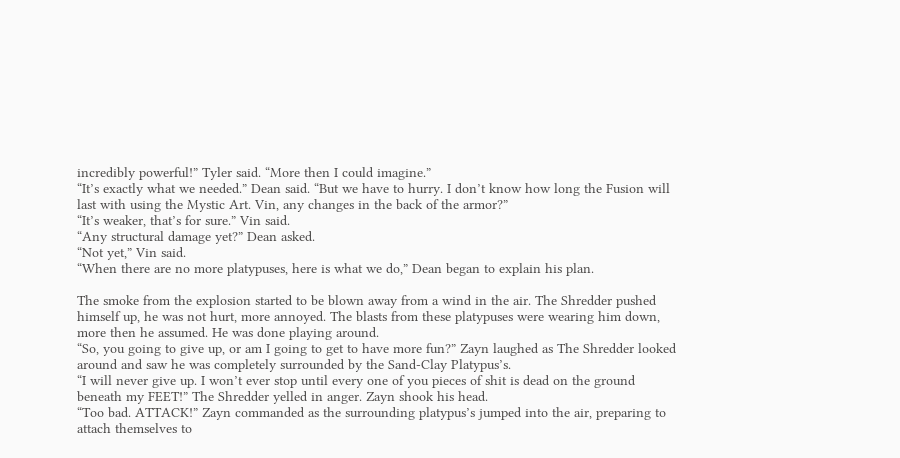incredibly powerful!” Tyler said. “More then I could imagine.”
“It’s exactly what we needed.” Dean said. “But we have to hurry. I don’t know how long the Fusion will last with using the Mystic Art. Vin, any changes in the back of the armor?”
“It’s weaker, that’s for sure.” Vin said.
“Any structural damage yet?” Dean asked.
“Not yet,” Vin said.
“When there are no more platypuses, here is what we do,” Dean began to explain his plan.

The smoke from the explosion started to be blown away from a wind in the air. The Shredder pushed himself up, he was not hurt, more annoyed. The blasts from these platypuses were wearing him down, more then he assumed. He was done playing around.
“So, you going to give up, or am I going to get to have more fun?” Zayn laughed as The Shredder looked around and saw he was completely surrounded by the Sand-Clay Platypus’s.
“I will never give up. I won’t ever stop until every one of you pieces of shit is dead on the ground beneath my FEET!” The Shredder yelled in anger. Zayn shook his head.
“Too bad. ATTACK!” Zayn commanded as the surrounding platypus’s jumped into the air, preparing to attach themselves to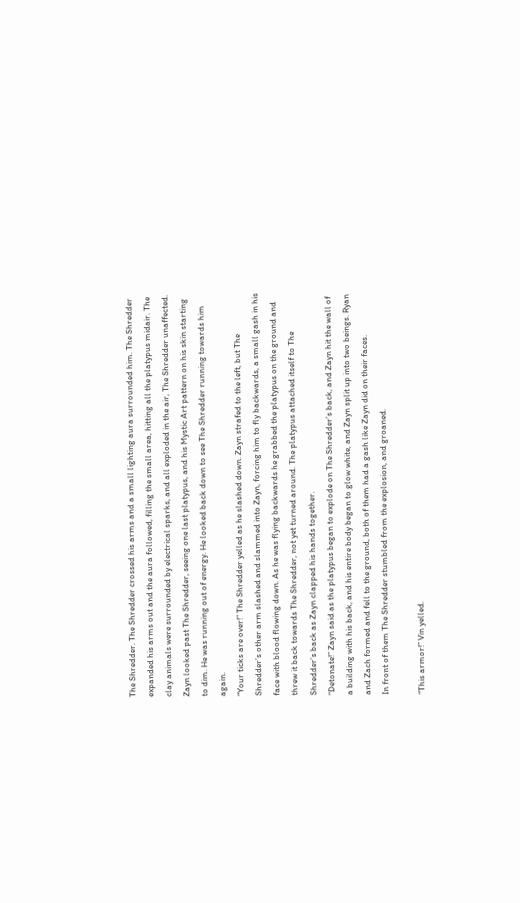The Shredder. The Shredder crossed his arms and a small lighting aura surrounded him. The Shredder expanded his arms out and the aura followed, filling the small area, hitting all the platypus midair. The clay animals were surrounded by electrical sparks, and all exploded in the air, The Shredder unaffected. Zayn looked past The Shredder, seeing one last platypus, and his Mystic Art pattern on his skin starting to dim. He was running out of energy. He looked back down to see The Shredder running towards him again.
“Your ticks are over!” The Shredder yelled as he slashed down. Zayn strafed to the left, but The Shredder’s other arm slashed and slammed into Zayn, forcing him to fly backwards, a small gash in his face with blood flowing down. As he was flying backwards he grabbed the platypus on the ground and threw it back towards The Shredder, not yet turned around. The platypus attached itself to The Shredder’s back as Zayn clapped his hands together.
“Detonate!” Zayn said as the platypus began to explode on The Shredder’s back, and Zayn hit the wall of a building with his back, and his entire body began to glow white, and Zayn split up into two beings. Ryan and Zach formed and fell to the ground, both of them had a gash like Zayn did on their faces.
In front of them The Shredder stumbled from the explosion, and groaned.

“This armor!” Vin yelled.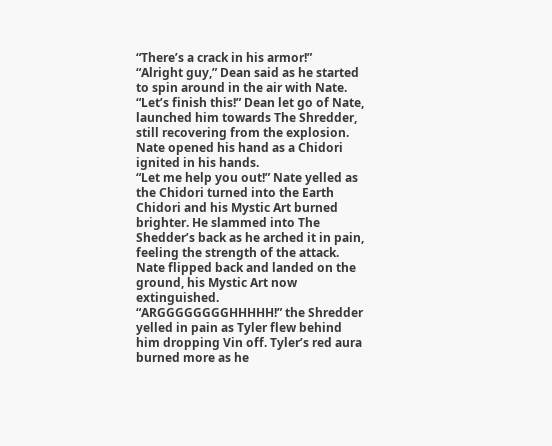“There’s a crack in his armor!”
“Alright guy,” Dean said as he started to spin around in the air with Nate. “Let’s finish this!” Dean let go of Nate, launched him towards The Shredder, still recovering from the explosion. Nate opened his hand as a Chidori ignited in his hands.
“Let me help you out!” Nate yelled as the Chidori turned into the Earth Chidori and his Mystic Art burned brighter. He slammed into The Shedder’s back as he arched it in pain, feeling the strength of the attack. Nate flipped back and landed on the ground, his Mystic Art now extinguished.
“ARGGGGGGGGHHHHH!” the Shredder yelled in pain as Tyler flew behind him dropping Vin off. Tyler’s red aura burned more as he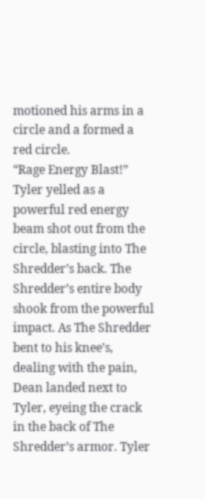motioned his arms in a circle and a formed a red circle.
“Rage Energy Blast!” Tyler yelled as a powerful red energy beam shot out from the circle, blasting into The Shredder’s back. The Shredder’s entire body shook from the powerful impact. As The Shredder bent to his knee’s, dealing with the pain, Dean landed next to Tyler, eyeing the crack in the back of The Shredder’s armor. Tyler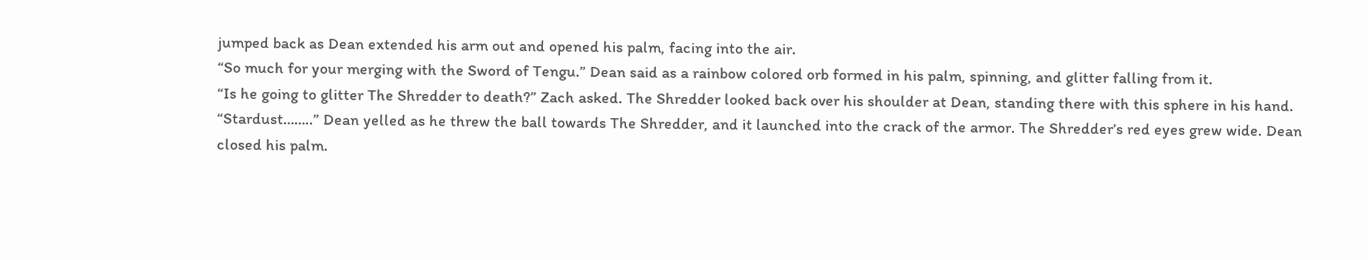jumped back as Dean extended his arm out and opened his palm, facing into the air.
“So much for your merging with the Sword of Tengu.” Dean said as a rainbow colored orb formed in his palm, spinning, and glitter falling from it.
“Is he going to glitter The Shredder to death?” Zach asked. The Shredder looked back over his shoulder at Dean, standing there with this sphere in his hand.
“Stardust……..” Dean yelled as he threw the ball towards The Shredder, and it launched into the crack of the armor. The Shredder’s red eyes grew wide. Dean closed his palm.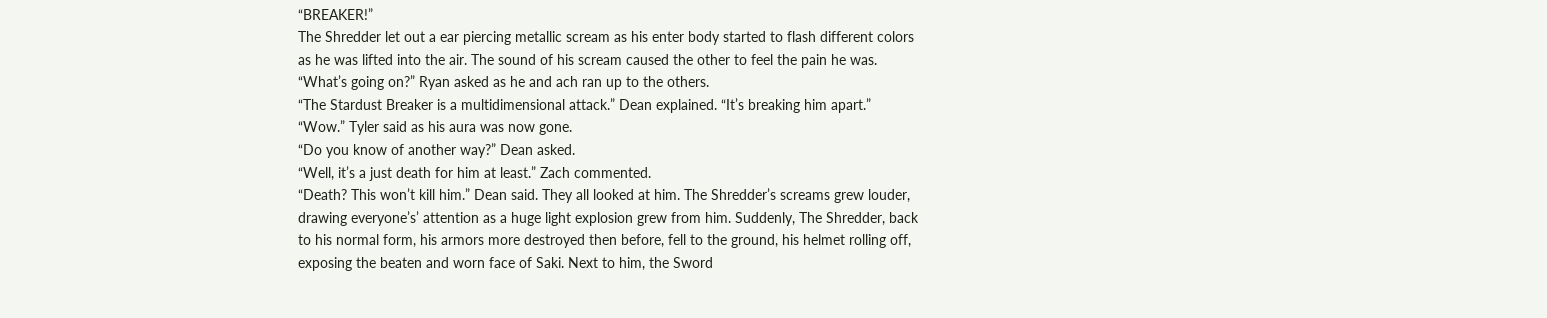“BREAKER!”
The Shredder let out a ear piercing metallic scream as his enter body started to flash different colors as he was lifted into the air. The sound of his scream caused the other to feel the pain he was.
“What’s going on?” Ryan asked as he and ach ran up to the others.
“The Stardust Breaker is a multidimensional attack.” Dean explained. “It’s breaking him apart.”
“Wow.” Tyler said as his aura was now gone.
“Do you know of another way?” Dean asked.
“Well, it’s a just death for him at least.” Zach commented.
“Death? This won’t kill him.” Dean said. They all looked at him. The Shredder’s screams grew louder, drawing everyone’s’ attention as a huge light explosion grew from him. Suddenly, The Shredder, back to his normal form, his armors more destroyed then before, fell to the ground, his helmet rolling off, exposing the beaten and worn face of Saki. Next to him, the Sword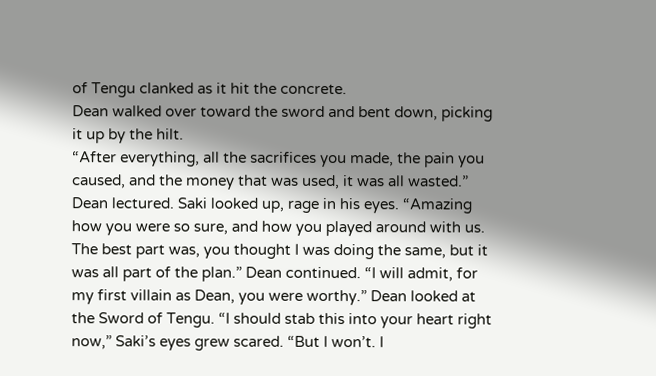of Tengu clanked as it hit the concrete.
Dean walked over toward the sword and bent down, picking it up by the hilt.
“After everything, all the sacrifices you made, the pain you caused, and the money that was used, it was all wasted.” Dean lectured. Saki looked up, rage in his eyes. “Amazing how you were so sure, and how you played around with us. The best part was, you thought I was doing the same, but it was all part of the plan.” Dean continued. “I will admit, for my first villain as Dean, you were worthy.” Dean looked at the Sword of Tengu. “I should stab this into your heart right now,” Saki’s eyes grew scared. “But I won’t. I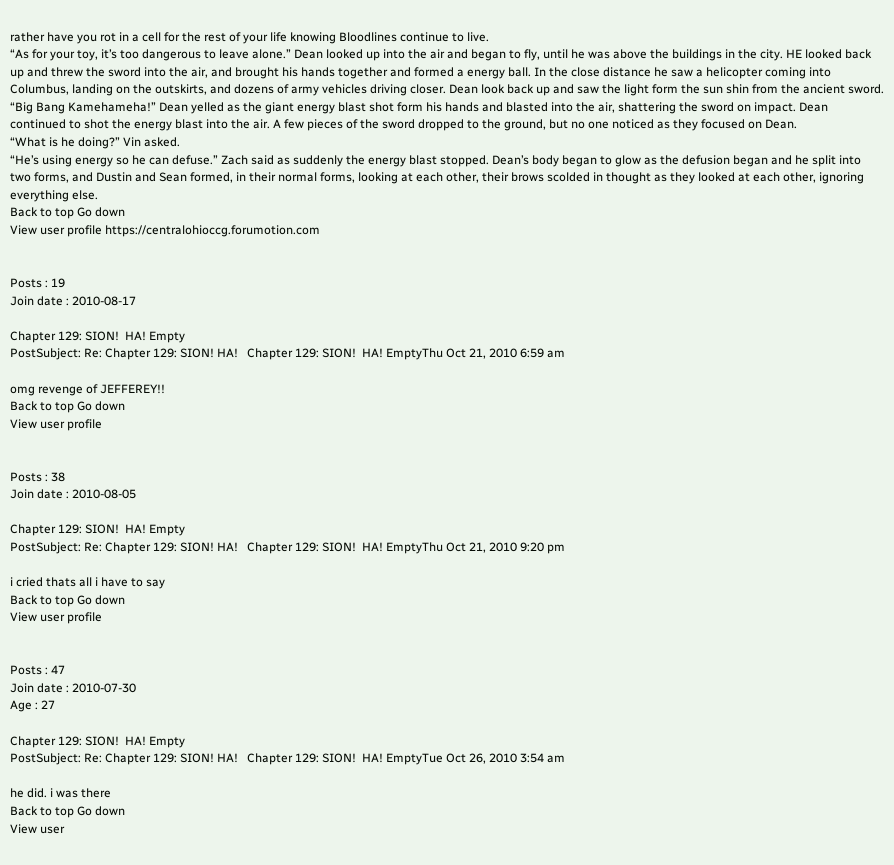rather have you rot in a cell for the rest of your life knowing Bloodlines continue to live.
“As for your toy, it’s too dangerous to leave alone.” Dean looked up into the air and began to fly, until he was above the buildings in the city. HE looked back up and threw the sword into the air, and brought his hands together and formed a energy ball. In the close distance he saw a helicopter coming into Columbus, landing on the outskirts, and dozens of army vehicles driving closer. Dean look back up and saw the light form the sun shin from the ancient sword.
“Big Bang Kamehameha!” Dean yelled as the giant energy blast shot form his hands and blasted into the air, shattering the sword on impact. Dean continued to shot the energy blast into the air. A few pieces of the sword dropped to the ground, but no one noticed as they focused on Dean.
“What is he doing?” Vin asked.
“He’s using energy so he can defuse.” Zach said as suddenly the energy blast stopped. Dean’s body began to glow as the defusion began and he split into two forms, and Dustin and Sean formed, in their normal forms, looking at each other, their brows scolded in thought as they looked at each other, ignoring everything else.
Back to top Go down
View user profile https://centralohioccg.forumotion.com


Posts : 19
Join date : 2010-08-17

Chapter 129: SION!  HA! Empty
PostSubject: Re: Chapter 129: SION! HA!   Chapter 129: SION!  HA! EmptyThu Oct 21, 2010 6:59 am

omg revenge of JEFFEREY!!
Back to top Go down
View user profile


Posts : 38
Join date : 2010-08-05

Chapter 129: SION!  HA! Empty
PostSubject: Re: Chapter 129: SION! HA!   Chapter 129: SION!  HA! EmptyThu Oct 21, 2010 9:20 pm

i cried thats all i have to say
Back to top Go down
View user profile


Posts : 47
Join date : 2010-07-30
Age : 27

Chapter 129: SION!  HA! Empty
PostSubject: Re: Chapter 129: SION! HA!   Chapter 129: SION!  HA! EmptyTue Oct 26, 2010 3:54 am

he did. i was there
Back to top Go down
View user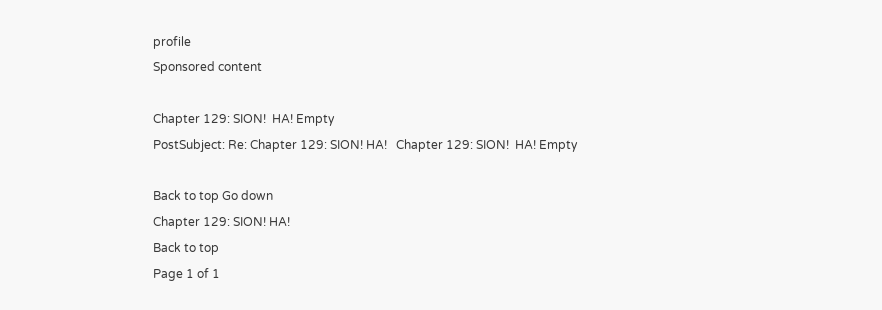profile
Sponsored content

Chapter 129: SION!  HA! Empty
PostSubject: Re: Chapter 129: SION! HA!   Chapter 129: SION!  HA! Empty

Back to top Go down
Chapter 129: SION! HA!
Back to top
Page 1 of 1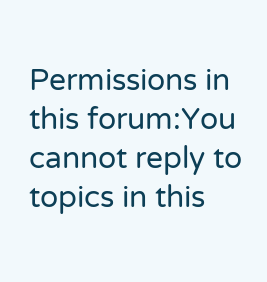Permissions in this forum:You cannot reply to topics in this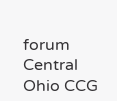forum
Central Ohio CCG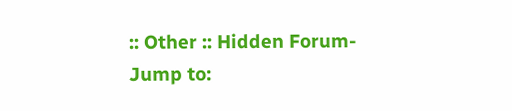:: Other :: Hidden Forum-
Jump to: